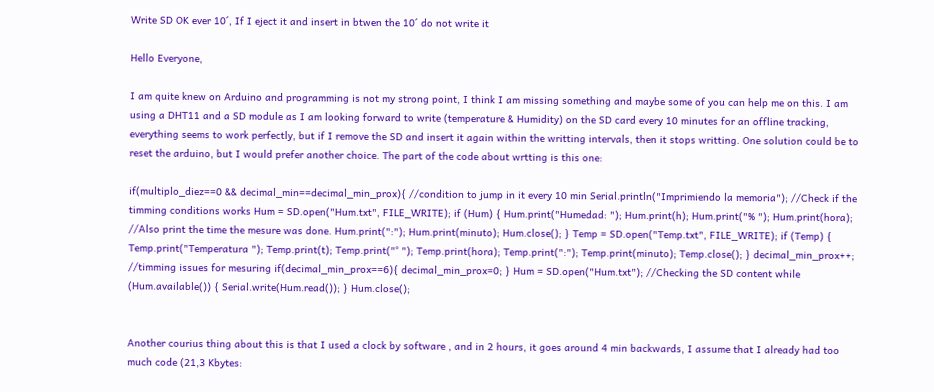Write SD OK ever 10´, If I eject it and insert in btwen the 10´ do not write it

Hello Everyone,

I am quite knew on Arduino and programming is not my strong point, I think I am missing something and maybe some of you can help me on this. I am using a DHT11 and a SD module as I am looking forward to write (temperature & Humidity) on the SD card every 10 minutes for an offline tracking, everything seems to work perfectly, but if I remove the SD and insert it again within the writting intervals, then it stops writting. One solution could be to reset the arduino, but I would prefer another choice. The part of the code about wrtting is this one:

if(multiplo_diez==0 && decimal_min==decimal_min_prox){ //condition to jump in it every 10 min Serial.println("Imprimiendo la memoria"); //Check if the timming conditions works Hum = SD.open("Hum.txt", FILE_WRITE); if (Hum) { Hum.print("Humedad: "); Hum.print(h); Hum.print("% "); Hum.print(hora); //Also print the time the mesure was done. Hum.print(":"); Hum.print(minuto); Hum.close(); } Temp = SD.open("Temp.txt", FILE_WRITE); if (Temp) { Temp.print("Temperatura "); Temp.print(t); Temp.print("° "); Temp.print(hora); Temp.print(":"); Temp.print(minuto); Temp.close(); } decimal_min_prox++; //timming issues for mesuring if(decimal_min_prox==6){ decimal_min_prox=0; } Hum = SD.open("Hum.txt"); //Checking the SD content while (Hum.available()) { Serial.write(Hum.read()); } Hum.close();


Another courius thing about this is that I used a clock by software , and in 2 hours, it goes around 4 min backwards, I assume that I already had too much code (21,3 Kbytes: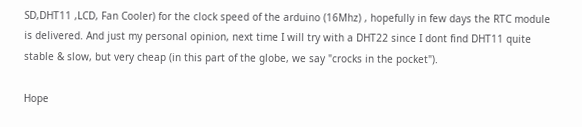SD,DHT11 ,LCD, Fan Cooler) for the clock speed of the arduino (16Mhz) , hopefully in few days the RTC module is delivered. And just my personal opinion, next time I will try with a DHT22 since I dont find DHT11 quite stable & slow, but very cheap (in this part of the globe, we say "crocks in the pocket").

Hope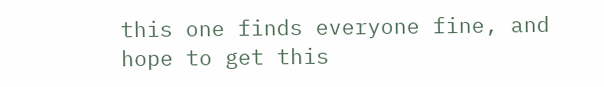this one finds everyone fine, and hope to get this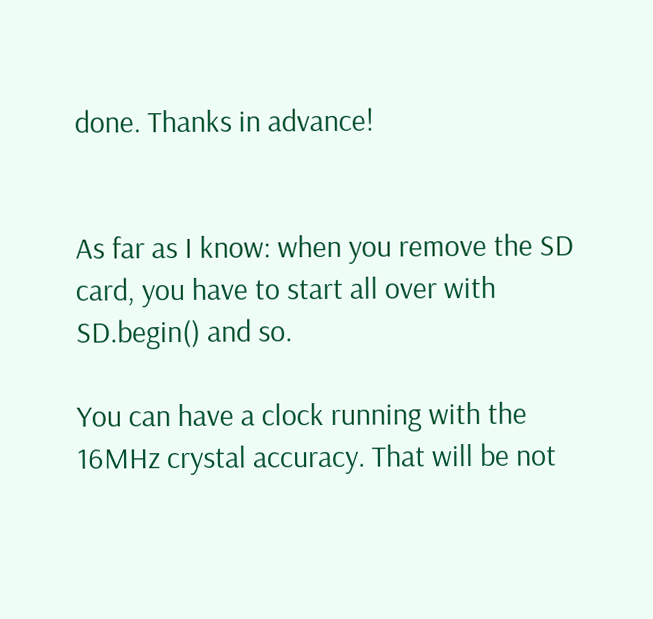done. Thanks in advance!


As far as I know: when you remove the SD card, you have to start all over with SD.begin() and so.

You can have a clock running with the 16MHz crystal accuracy. That will be not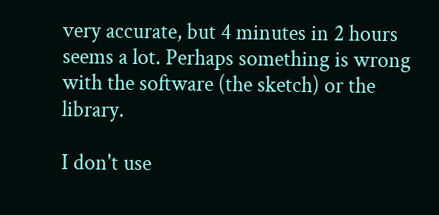very accurate, but 4 minutes in 2 hours seems a lot. Perhaps something is wrong with the software (the sketch) or the library.

I don't use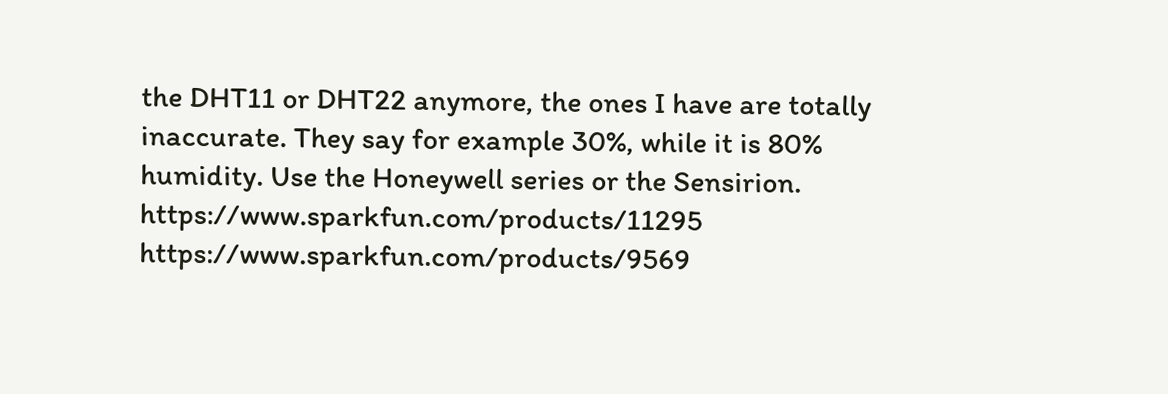the DHT11 or DHT22 anymore, the ones I have are totally inaccurate. They say for example 30%, while it is 80% humidity. Use the Honeywell series or the Sensirion. https://www.sparkfun.com/products/11295 https://www.sparkfun.com/products/9569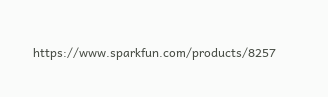https://www.sparkfun.com/products/8257